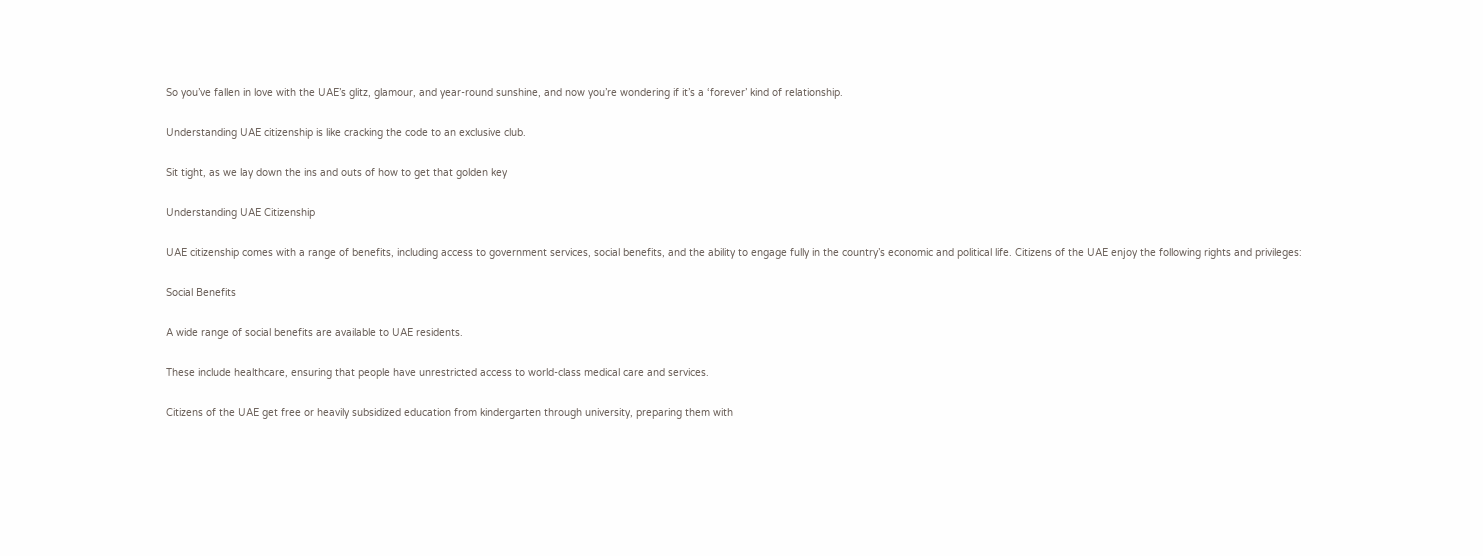So you’ve fallen in love with the UAE’s glitz, glamour, and year-round sunshine, and now you’re wondering if it’s a ‘forever’ kind of relationship.

Understanding UAE citizenship is like cracking the code to an exclusive club.

Sit tight, as we lay down the ins and outs of how to get that golden key

Understanding UAE Citizenship

UAE citizenship comes with a range of benefits, including access to government services, social benefits, and the ability to engage fully in the country’s economic and political life. Citizens of the UAE enjoy the following rights and privileges:

Social Benefits

A wide range of social benefits are available to UAE residents.

These include healthcare, ensuring that people have unrestricted access to world-class medical care and services.

Citizens of the UAE get free or heavily subsidized education from kindergarten through university, preparing them with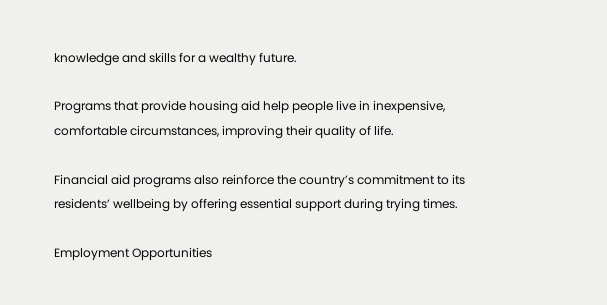knowledge and skills for a wealthy future.

Programs that provide housing aid help people live in inexpensive, comfortable circumstances, improving their quality of life.

Financial aid programs also reinforce the country’s commitment to its residents’ wellbeing by offering essential support during trying times.

Employment Opportunities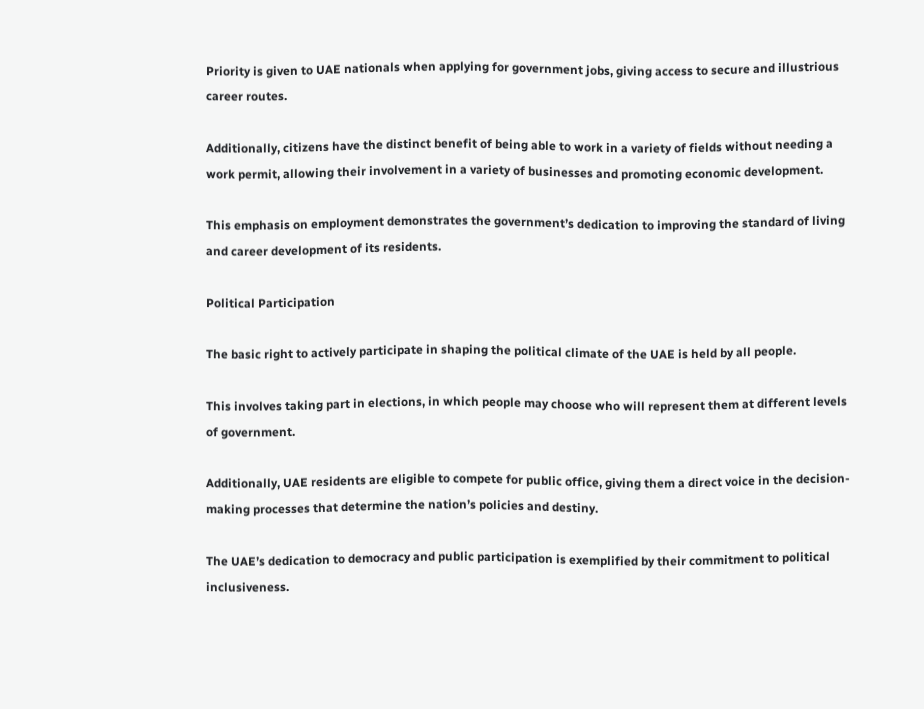Priority is given to UAE nationals when applying for government jobs, giving access to secure and illustrious career routes.

Additionally, citizens have the distinct benefit of being able to work in a variety of fields without needing a work permit, allowing their involvement in a variety of businesses and promoting economic development.

This emphasis on employment demonstrates the government’s dedication to improving the standard of living and career development of its residents.

Political Participation

The basic right to actively participate in shaping the political climate of the UAE is held by all people.

This involves taking part in elections, in which people may choose who will represent them at different levels of government.

Additionally, UAE residents are eligible to compete for public office, giving them a direct voice in the decision-making processes that determine the nation’s policies and destiny.

The UAE’s dedication to democracy and public participation is exemplified by their commitment to political inclusiveness.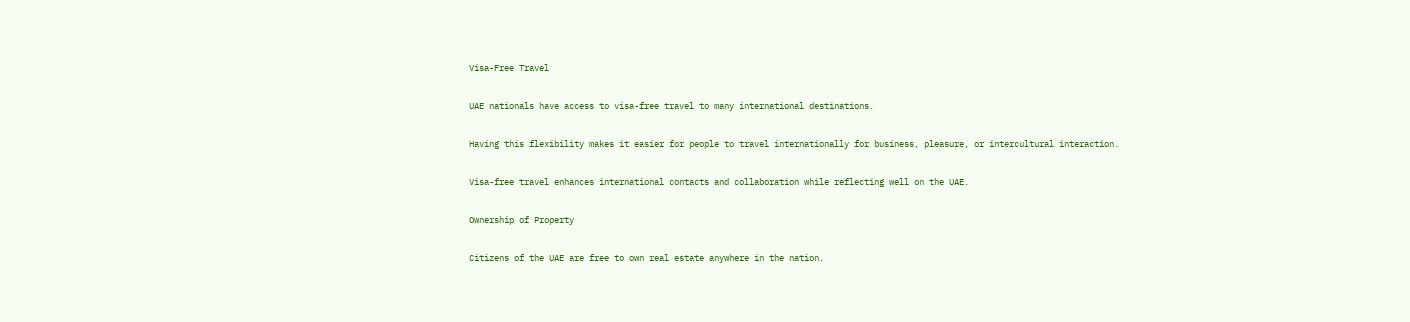Visa-Free Travel

UAE nationals have access to visa-free travel to many international destinations.

Having this flexibility makes it easier for people to travel internationally for business, pleasure, or intercultural interaction.

Visa-free travel enhances international contacts and collaboration while reflecting well on the UAE.

Ownership of Property

Citizens of the UAE are free to own real estate anywhere in the nation.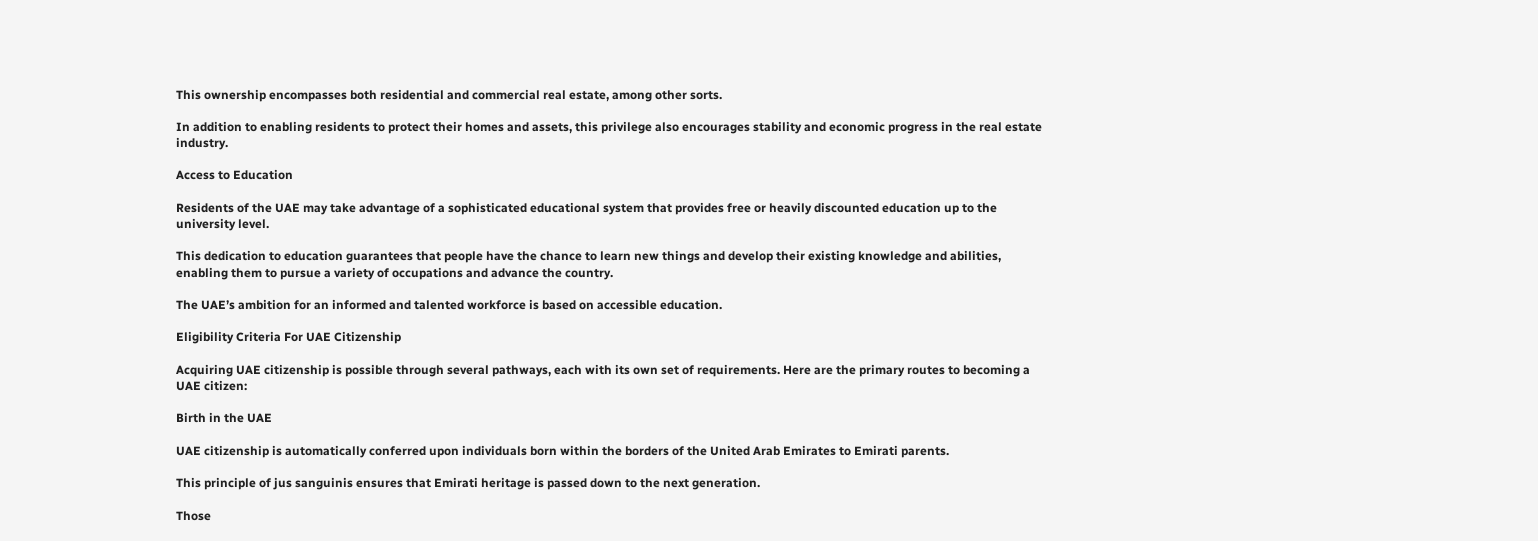This ownership encompasses both residential and commercial real estate, among other sorts.

In addition to enabling residents to protect their homes and assets, this privilege also encourages stability and economic progress in the real estate industry.

Access to Education

Residents of the UAE may take advantage of a sophisticated educational system that provides free or heavily discounted education up to the university level.

This dedication to education guarantees that people have the chance to learn new things and develop their existing knowledge and abilities, enabling them to pursue a variety of occupations and advance the country.

The UAE’s ambition for an informed and talented workforce is based on accessible education.

Eligibility Criteria For UAE Citizenship

Acquiring UAE citizenship is possible through several pathways, each with its own set of requirements. Here are the primary routes to becoming a UAE citizen:

Birth in the UAE

UAE citizenship is automatically conferred upon individuals born within the borders of the United Arab Emirates to Emirati parents.

This principle of jus sanguinis ensures that Emirati heritage is passed down to the next generation.

Those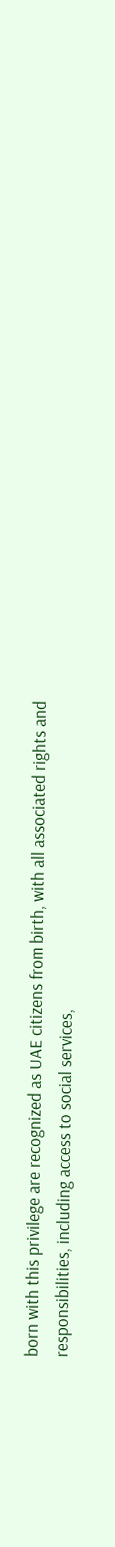born with this privilege are recognized as UAE citizens from birth, with all associated rights and responsibilities, including access to social services,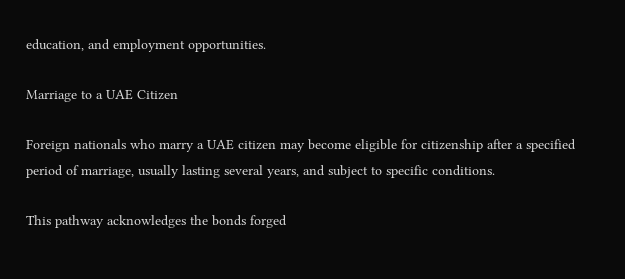education, and employment opportunities.

Marriage to a UAE Citizen

Foreign nationals who marry a UAE citizen may become eligible for citizenship after a specified period of marriage, usually lasting several years, and subject to specific conditions.

This pathway acknowledges the bonds forged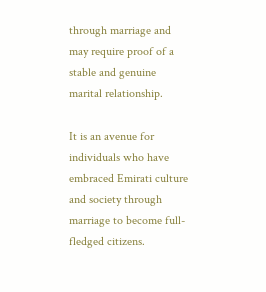through marriage and may require proof of a stable and genuine marital relationship.

It is an avenue for individuals who have embraced Emirati culture and society through marriage to become full-fledged citizens.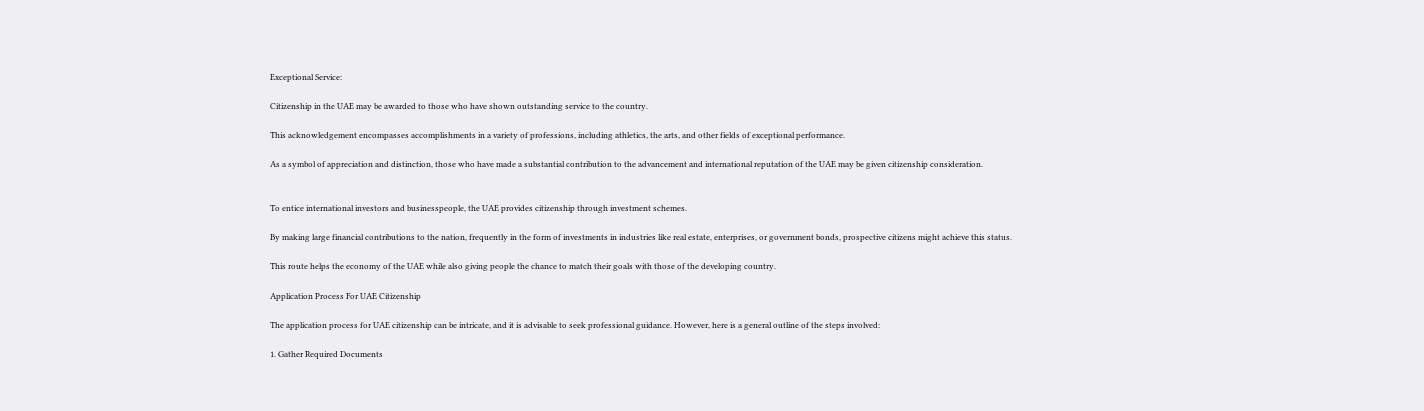Exceptional Service:

Citizenship in the UAE may be awarded to those who have shown outstanding service to the country.

This acknowledgement encompasses accomplishments in a variety of professions, including athletics, the arts, and other fields of exceptional performance.

As a symbol of appreciation and distinction, those who have made a substantial contribution to the advancement and international reputation of the UAE may be given citizenship consideration.


To entice international investors and businesspeople, the UAE provides citizenship through investment schemes.

By making large financial contributions to the nation, frequently in the form of investments in industries like real estate, enterprises, or government bonds, prospective citizens might achieve this status.

This route helps the economy of the UAE while also giving people the chance to match their goals with those of the developing country.

Application Process For UAE Citizenship

The application process for UAE citizenship can be intricate, and it is advisable to seek professional guidance. However, here is a general outline of the steps involved:

1. Gather Required Documents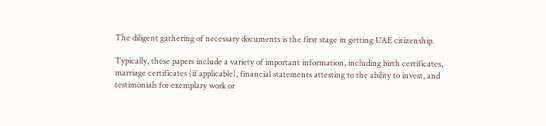The diligent gathering of necessary documents is the first stage in getting UAE citizenship.

Typically, these papers include a variety of important information, including birth certificates, marriage certificates (if applicable), financial statements attesting to the ability to invest, and testimonials for exemplary work or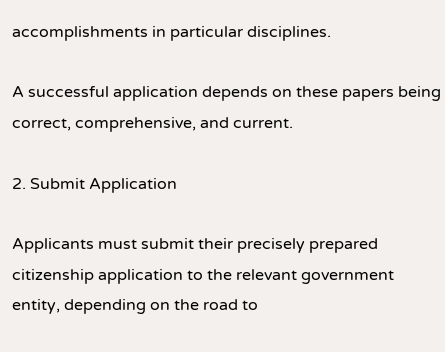accomplishments in particular disciplines.

A successful application depends on these papers being correct, comprehensive, and current.

2. Submit Application

Applicants must submit their precisely prepared citizenship application to the relevant government entity, depending on the road to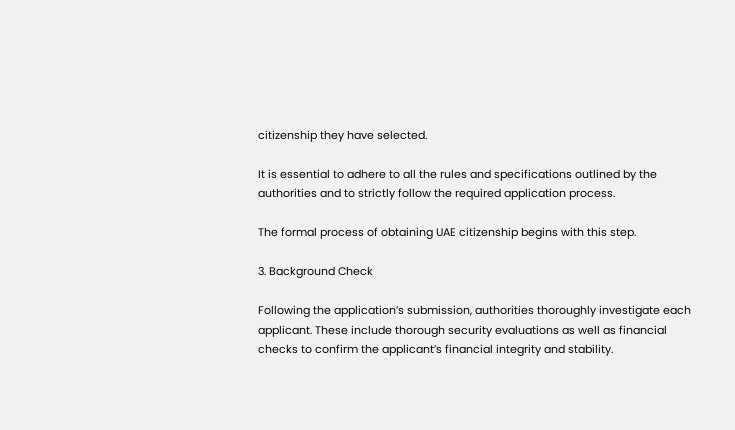citizenship they have selected.

It is essential to adhere to all the rules and specifications outlined by the authorities and to strictly follow the required application process.

The formal process of obtaining UAE citizenship begins with this step.

3. Background Check

Following the application’s submission, authorities thoroughly investigate each applicant. These include thorough security evaluations as well as financial checks to confirm the applicant’s financial integrity and stability.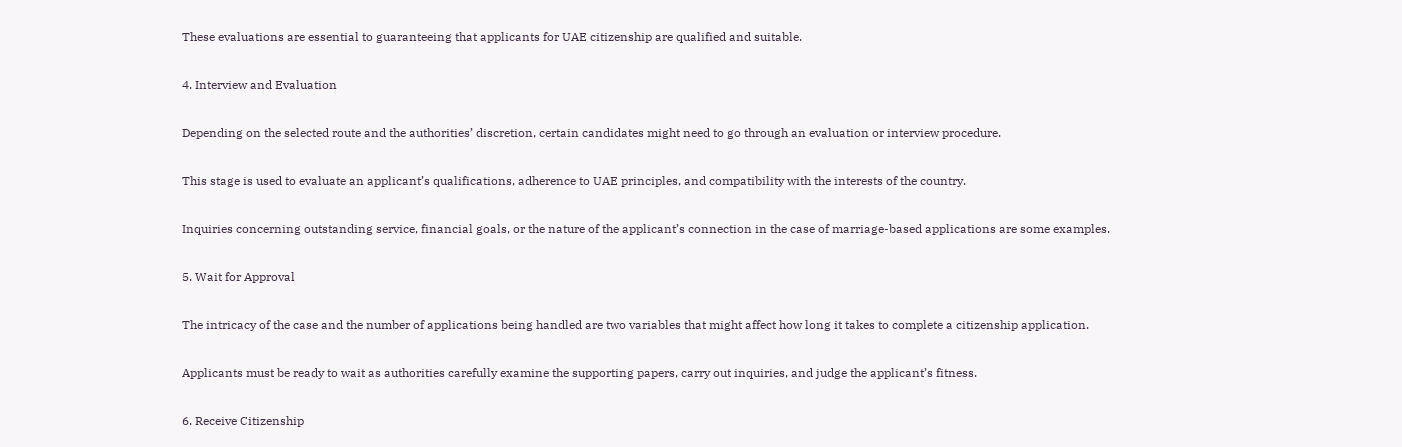These evaluations are essential to guaranteeing that applicants for UAE citizenship are qualified and suitable.

4. Interview and Evaluation

Depending on the selected route and the authorities’ discretion, certain candidates might need to go through an evaluation or interview procedure.

This stage is used to evaluate an applicant’s qualifications, adherence to UAE principles, and compatibility with the interests of the country.

Inquiries concerning outstanding service, financial goals, or the nature of the applicant’s connection in the case of marriage-based applications are some examples.

5. Wait for Approval

The intricacy of the case and the number of applications being handled are two variables that might affect how long it takes to complete a citizenship application.

Applicants must be ready to wait as authorities carefully examine the supporting papers, carry out inquiries, and judge the applicant’s fitness.

6. Receive Citizenship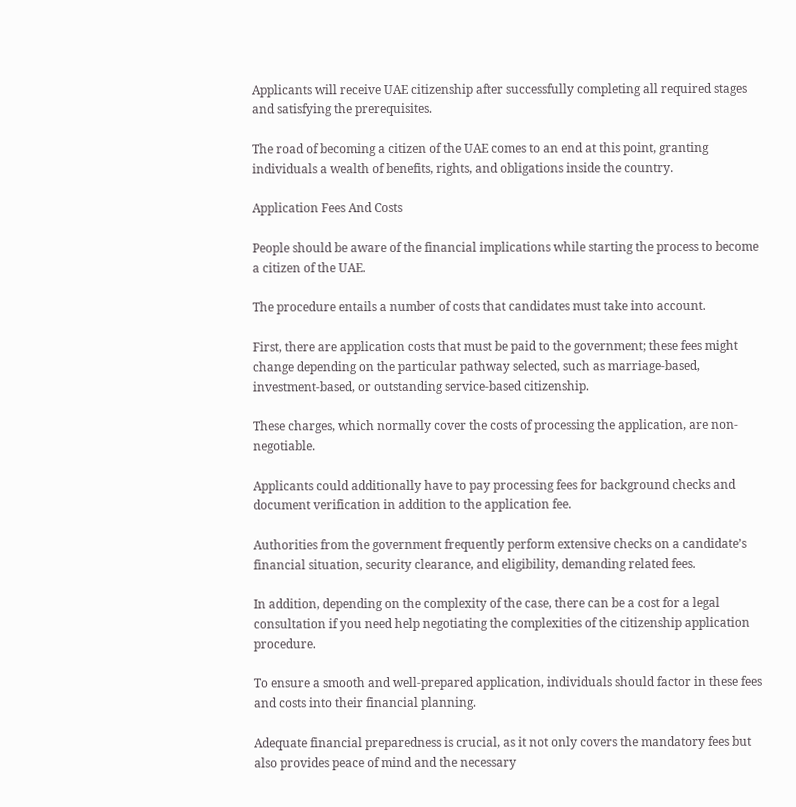Applicants will receive UAE citizenship after successfully completing all required stages and satisfying the prerequisites.

The road of becoming a citizen of the UAE comes to an end at this point, granting individuals a wealth of benefits, rights, and obligations inside the country.

Application Fees And Costs

People should be aware of the financial implications while starting the process to become a citizen of the UAE.

The procedure entails a number of costs that candidates must take into account.

First, there are application costs that must be paid to the government; these fees might change depending on the particular pathway selected, such as marriage-based, investment-based, or outstanding service-based citizenship.

These charges, which normally cover the costs of processing the application, are non-negotiable.

Applicants could additionally have to pay processing fees for background checks and document verification in addition to the application fee.

Authorities from the government frequently perform extensive checks on a candidate’s financial situation, security clearance, and eligibility, demanding related fees.

In addition, depending on the complexity of the case, there can be a cost for a legal consultation if you need help negotiating the complexities of the citizenship application procedure.

To ensure a smooth and well-prepared application, individuals should factor in these fees and costs into their financial planning.

Adequate financial preparedness is crucial, as it not only covers the mandatory fees but also provides peace of mind and the necessary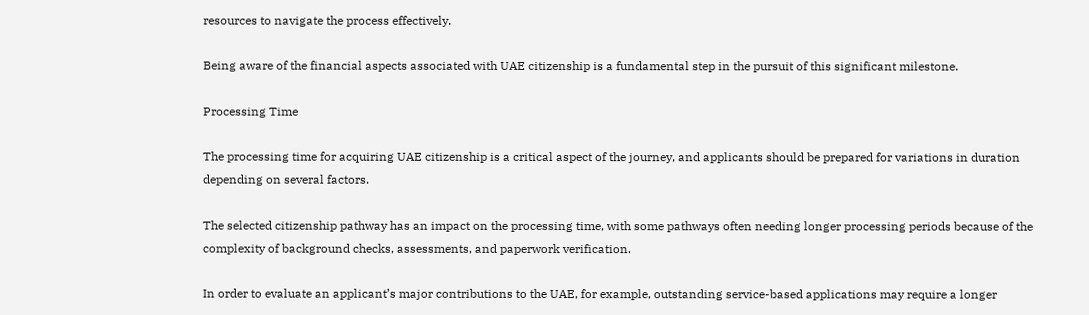resources to navigate the process effectively.

Being aware of the financial aspects associated with UAE citizenship is a fundamental step in the pursuit of this significant milestone.

Processing Time

The processing time for acquiring UAE citizenship is a critical aspect of the journey, and applicants should be prepared for variations in duration depending on several factors.

The selected citizenship pathway has an impact on the processing time, with some pathways often needing longer processing periods because of the complexity of background checks, assessments, and paperwork verification.

In order to evaluate an applicant’s major contributions to the UAE, for example, outstanding service-based applications may require a longer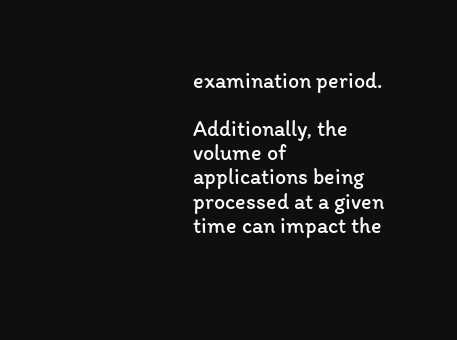examination period.

Additionally, the volume of applications being processed at a given time can impact the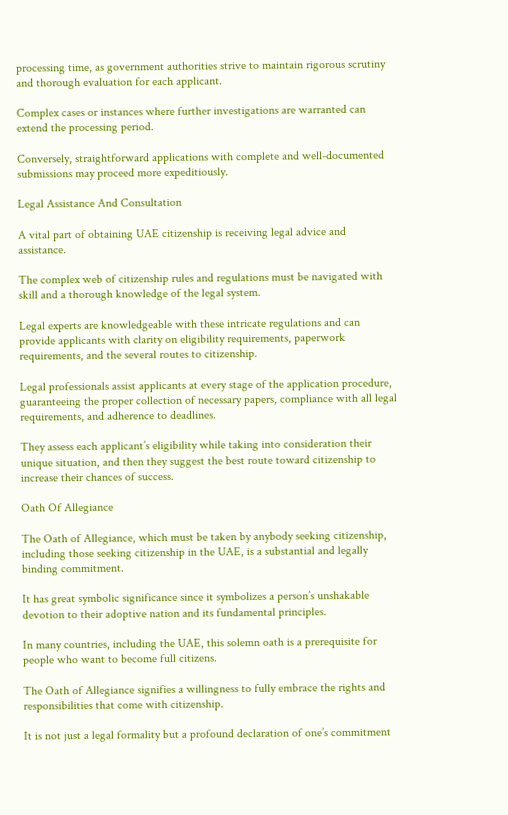processing time, as government authorities strive to maintain rigorous scrutiny and thorough evaluation for each applicant.

Complex cases or instances where further investigations are warranted can extend the processing period.

Conversely, straightforward applications with complete and well-documented submissions may proceed more expeditiously.

Legal Assistance And Consultation

A vital part of obtaining UAE citizenship is receiving legal advice and assistance.

The complex web of citizenship rules and regulations must be navigated with skill and a thorough knowledge of the legal system.

Legal experts are knowledgeable with these intricate regulations and can provide applicants with clarity on eligibility requirements, paperwork requirements, and the several routes to citizenship.

Legal professionals assist applicants at every stage of the application procedure, guaranteeing the proper collection of necessary papers, compliance with all legal requirements, and adherence to deadlines.

They assess each applicant’s eligibility while taking into consideration their unique situation, and then they suggest the best route toward citizenship to increase their chances of success.

Oath Of Allegiance

The Oath of Allegiance, which must be taken by anybody seeking citizenship, including those seeking citizenship in the UAE, is a substantial and legally binding commitment.

It has great symbolic significance since it symbolizes a person’s unshakable devotion to their adoptive nation and its fundamental principles.

In many countries, including the UAE, this solemn oath is a prerequisite for people who want to become full citizens.

The Oath of Allegiance signifies a willingness to fully embrace the rights and responsibilities that come with citizenship.

It is not just a legal formality but a profound declaration of one’s commitment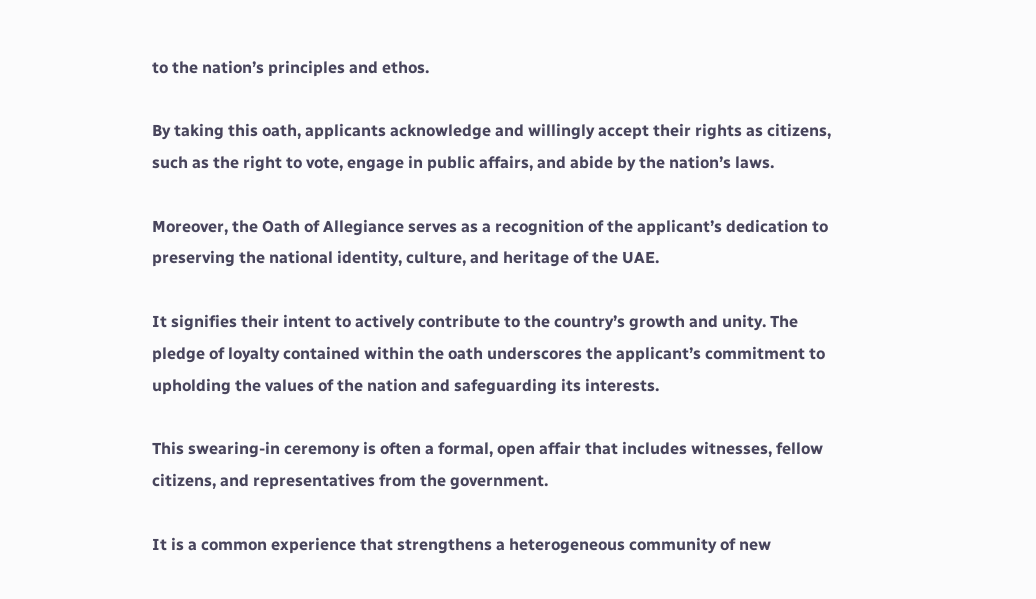to the nation’s principles and ethos.

By taking this oath, applicants acknowledge and willingly accept their rights as citizens, such as the right to vote, engage in public affairs, and abide by the nation’s laws.

Moreover, the Oath of Allegiance serves as a recognition of the applicant’s dedication to preserving the national identity, culture, and heritage of the UAE.

It signifies their intent to actively contribute to the country’s growth and unity. The pledge of loyalty contained within the oath underscores the applicant’s commitment to upholding the values of the nation and safeguarding its interests.

This swearing-in ceremony is often a formal, open affair that includes witnesses, fellow citizens, and representatives from the government.

It is a common experience that strengthens a heterogeneous community of new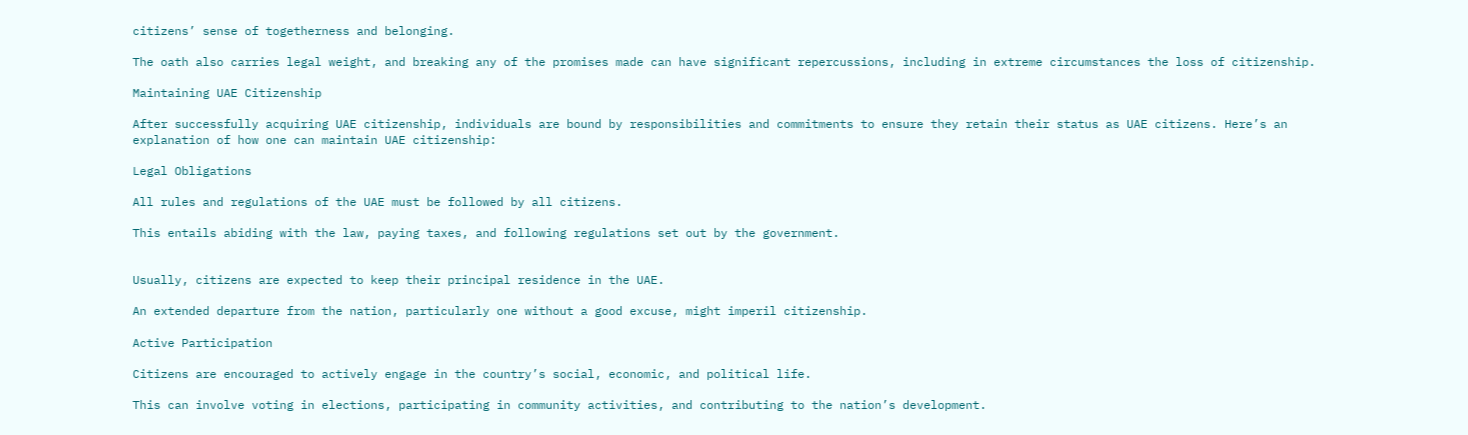citizens’ sense of togetherness and belonging.

The oath also carries legal weight, and breaking any of the promises made can have significant repercussions, including in extreme circumstances the loss of citizenship.

Maintaining UAE Citizenship

After successfully acquiring UAE citizenship, individuals are bound by responsibilities and commitments to ensure they retain their status as UAE citizens. Here’s an explanation of how one can maintain UAE citizenship:

Legal Obligations

All rules and regulations of the UAE must be followed by all citizens.

This entails abiding with the law, paying taxes, and following regulations set out by the government.


Usually, citizens are expected to keep their principal residence in the UAE.

An extended departure from the nation, particularly one without a good excuse, might imperil citizenship.

Active Participation

Citizens are encouraged to actively engage in the country’s social, economic, and political life.

This can involve voting in elections, participating in community activities, and contributing to the nation’s development.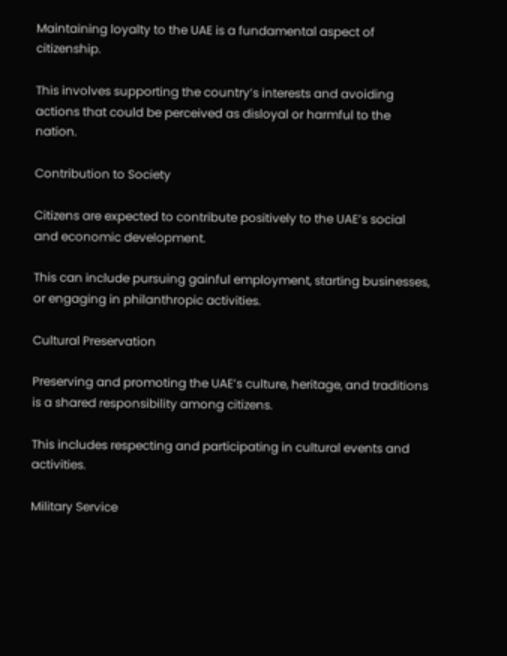Maintaining loyalty to the UAE is a fundamental aspect of citizenship.

This involves supporting the country’s interests and avoiding actions that could be perceived as disloyal or harmful to the nation.

Contribution to Society

Citizens are expected to contribute positively to the UAE’s social and economic development.

This can include pursuing gainful employment, starting businesses, or engaging in philanthropic activities.

Cultural Preservation

Preserving and promoting the UAE’s culture, heritage, and traditions is a shared responsibility among citizens.

This includes respecting and participating in cultural events and activities.

Military Service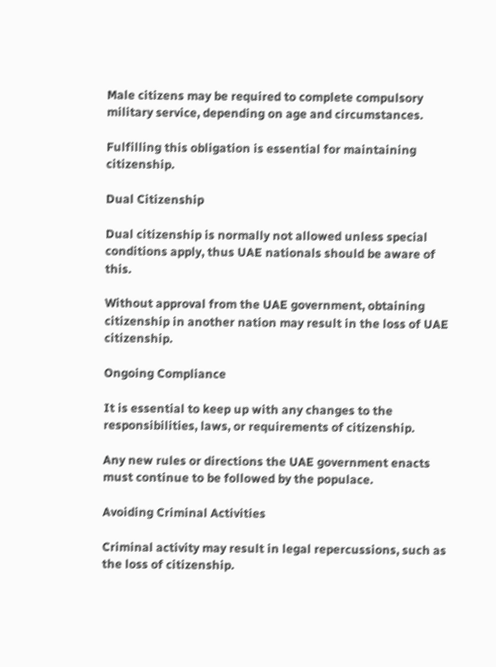Male citizens may be required to complete compulsory military service, depending on age and circumstances.

Fulfilling this obligation is essential for maintaining citizenship.

Dual Citizenship

Dual citizenship is normally not allowed unless special conditions apply, thus UAE nationals should be aware of this.

Without approval from the UAE government, obtaining citizenship in another nation may result in the loss of UAE citizenship.

Ongoing Compliance

It is essential to keep up with any changes to the responsibilities, laws, or requirements of citizenship.

Any new rules or directions the UAE government enacts must continue to be followed by the populace.

Avoiding Criminal Activities

Criminal activity may result in legal repercussions, such as the loss of citizenship.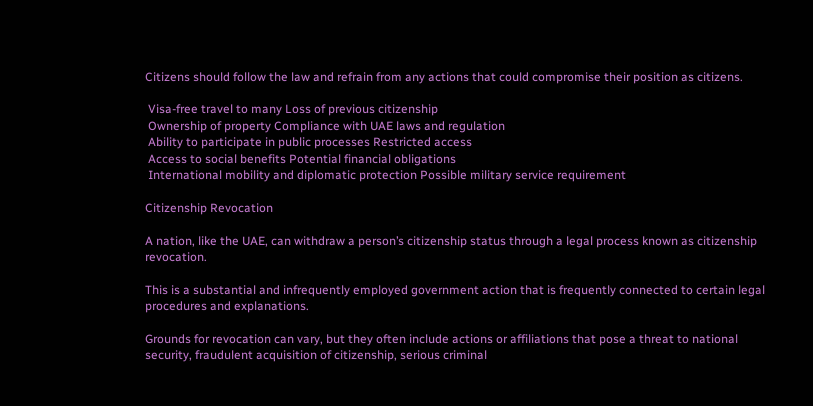Citizens should follow the law and refrain from any actions that could compromise their position as citizens.

 Visa-free travel to many Loss of previous citizenship
 Ownership of property Compliance with UAE laws and regulation
 Ability to participate in public processes Restricted access
 Access to social benefits Potential financial obligations
 International mobility and diplomatic protection Possible military service requirement

Citizenship Revocation

A nation, like the UAE, can withdraw a person’s citizenship status through a legal process known as citizenship revocation.

This is a substantial and infrequently employed government action that is frequently connected to certain legal procedures and explanations.

Grounds for revocation can vary, but they often include actions or affiliations that pose a threat to national security, fraudulent acquisition of citizenship, serious criminal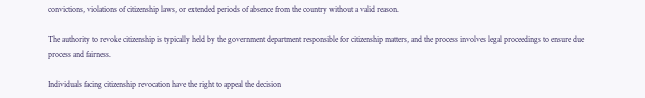convictions, violations of citizenship laws, or extended periods of absence from the country without a valid reason.

The authority to revoke citizenship is typically held by the government department responsible for citizenship matters, and the process involves legal proceedings to ensure due process and fairness.

Individuals facing citizenship revocation have the right to appeal the decision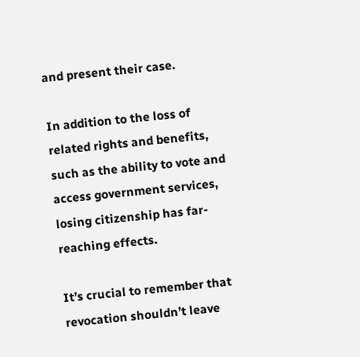and present their case.

In addition to the loss of related rights and benefits, such as the ability to vote and access government services, losing citizenship has far-reaching effects.

It’s crucial to remember that revocation shouldn’t leave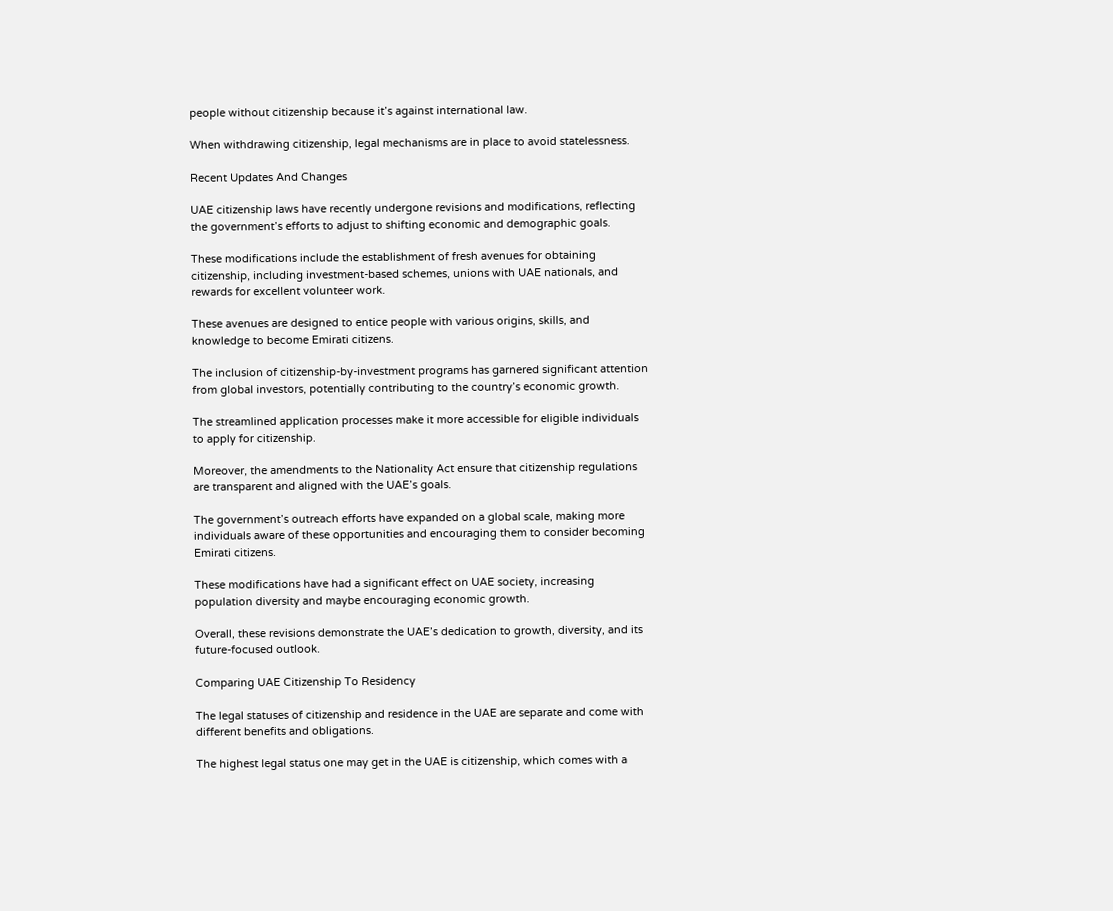people without citizenship because it’s against international law.

When withdrawing citizenship, legal mechanisms are in place to avoid statelessness.

Recent Updates And Changes

UAE citizenship laws have recently undergone revisions and modifications, reflecting the government’s efforts to adjust to shifting economic and demographic goals.

These modifications include the establishment of fresh avenues for obtaining citizenship, including investment-based schemes, unions with UAE nationals, and rewards for excellent volunteer work.

These avenues are designed to entice people with various origins, skills, and knowledge to become Emirati citizens.

The inclusion of citizenship-by-investment programs has garnered significant attention from global investors, potentially contributing to the country’s economic growth.

The streamlined application processes make it more accessible for eligible individuals to apply for citizenship.

Moreover, the amendments to the Nationality Act ensure that citizenship regulations are transparent and aligned with the UAE’s goals.

The government’s outreach efforts have expanded on a global scale, making more individuals aware of these opportunities and encouraging them to consider becoming Emirati citizens.

These modifications have had a significant effect on UAE society, increasing population diversity and maybe encouraging economic growth.

Overall, these revisions demonstrate the UAE’s dedication to growth, diversity, and its future-focused outlook.

Comparing UAE Citizenship To Residency

The legal statuses of citizenship and residence in the UAE are separate and come with different benefits and obligations.

The highest legal status one may get in the UAE is citizenship, which comes with a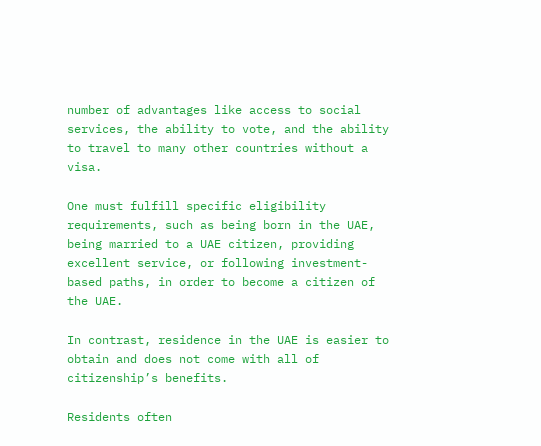number of advantages like access to social services, the ability to vote, and the ability to travel to many other countries without a visa.

One must fulfill specific eligibility requirements, such as being born in the UAE, being married to a UAE citizen, providing excellent service, or following investment-based paths, in order to become a citizen of the UAE.

In contrast, residence in the UAE is easier to obtain and does not come with all of citizenship’s benefits.

Residents often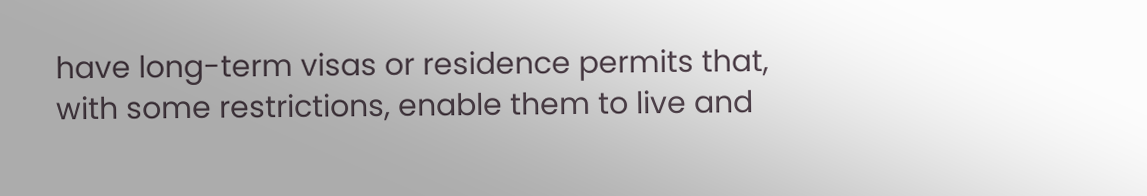have long-term visas or residence permits that, with some restrictions, enable them to live and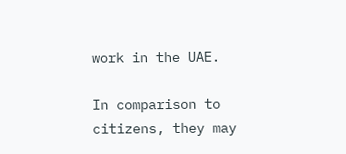work in the UAE.

In comparison to citizens, they may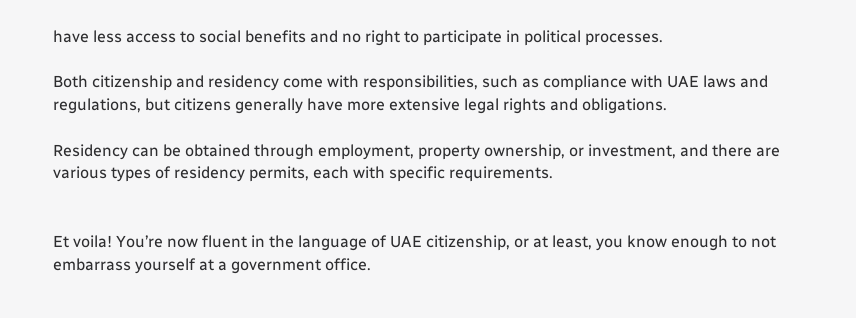have less access to social benefits and no right to participate in political processes.

Both citizenship and residency come with responsibilities, such as compliance with UAE laws and regulations, but citizens generally have more extensive legal rights and obligations.

Residency can be obtained through employment, property ownership, or investment, and there are various types of residency permits, each with specific requirements.


Et voila! You’re now fluent in the language of UAE citizenship, or at least, you know enough to not embarrass yourself at a government office.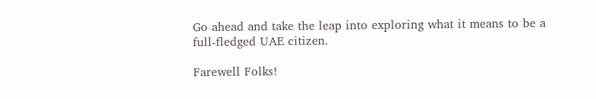Go ahead and take the leap into exploring what it means to be a full-fledged UAE citizen.

Farewell Folks!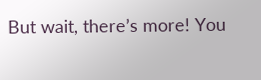But wait, there’s more! You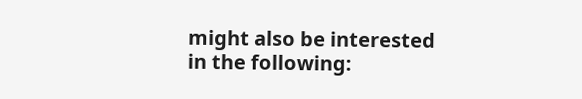might also be interested in the following: